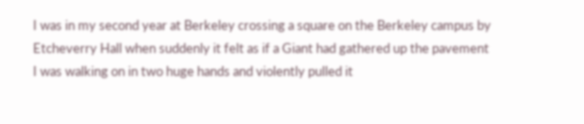I was in my second year at Berkeley crossing a square on the Berkeley campus by Etcheverry Hall when suddenly it felt as if a Giant had gathered up the pavement I was walking on in two huge hands and violently pulled it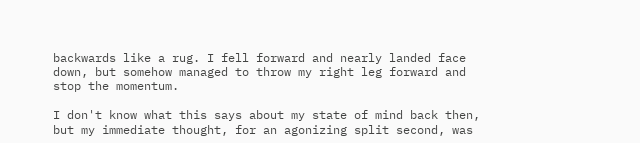backwards like a rug. I fell forward and nearly landed face down, but somehow managed to throw my right leg forward and stop the momentum.

I don't know what this says about my state of mind back then, but my immediate thought, for an agonizing split second, was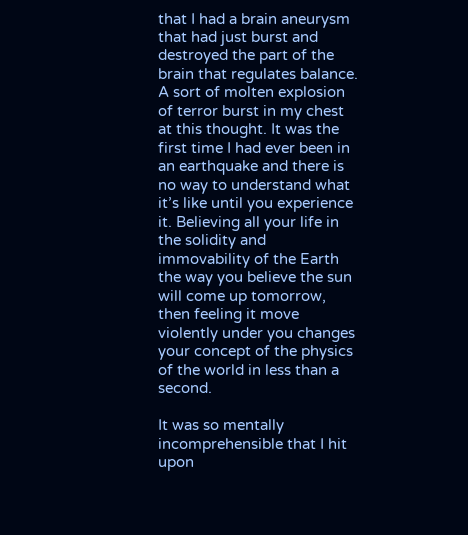that I had a brain aneurysm that had just burst and destroyed the part of the brain that regulates balance. A sort of molten explosion of terror burst in my chest at this thought. It was the first time I had ever been in an earthquake and there is no way to understand what it’s like until you experience it. Believing all your life in the solidity and immovability of the Earth the way you believe the sun will come up tomorrow, then feeling it move violently under you changes your concept of the physics of the world in less than a second.

It was so mentally incomprehensible that I hit upon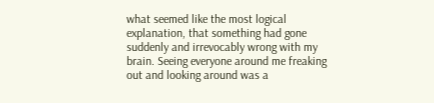what seemed like the most logical explanation, that something had gone suddenly and irrevocably wrong with my brain. Seeing everyone around me freaking out and looking around was a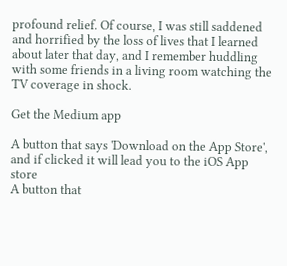profound relief. Of course, I was still saddened and horrified by the loss of lives that I learned about later that day, and I remember huddling with some friends in a living room watching the TV coverage in shock.

Get the Medium app

A button that says 'Download on the App Store', and if clicked it will lead you to the iOS App store
A button that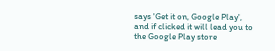says 'Get it on, Google Play', and if clicked it will lead you to the Google Play store